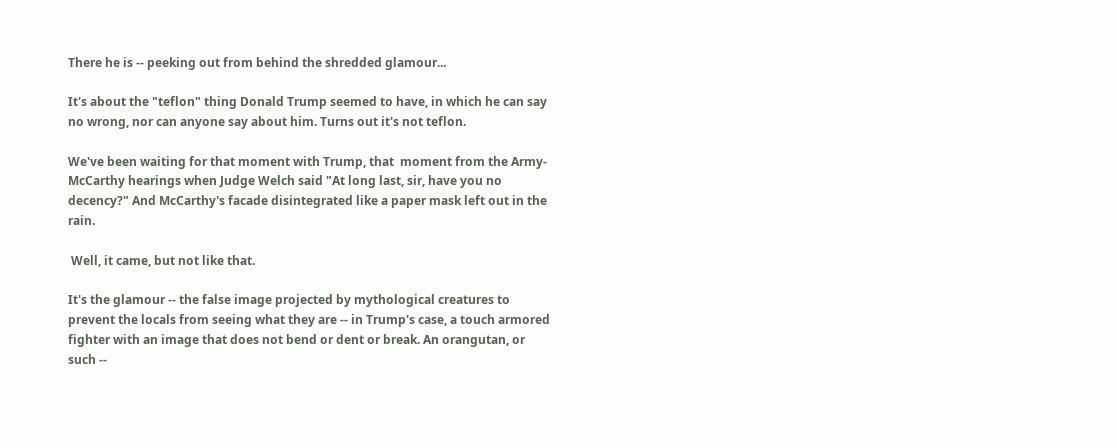There he is -- peeking out from behind the shredded glamour...

It's about the "teflon" thing Donald Trump seemed to have, in which he can say no wrong, nor can anyone say about him. Turns out it's not teflon.

We've been waiting for that moment with Trump, that  moment from the Army-McCarthy hearings when Judge Welch said "At long last, sir, have you no decency?" And McCarthy's facade disintegrated like a paper mask left out in the rain.

 Well, it came, but not like that.

It's the glamour -- the false image projected by mythological creatures to prevent the locals from seeing what they are -- in Trump's case, a touch armored fighter with an image that does not bend or dent or break. An orangutan, or such --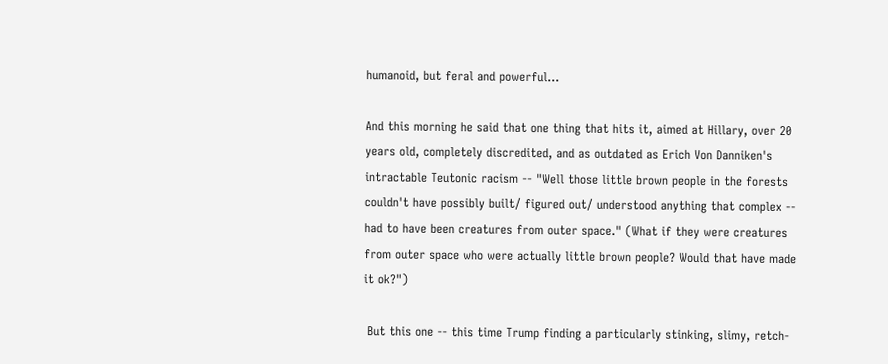humanoid, but feral and powerful...

And this morning he said that one thing that hits it, aimed at Hillary, over 20 years old, completely discredited, and as outdated as Erich Von Danniken's intractable Teutonic racism -- "Well those little brown people in the forests couldn't have possibly built/ figured out/ understood anything that complex -- had to have been creatures from outer space." (What if they were creatures from outer space who were actually little brown people? Would that have made it ok?")

 But this one -- this time Trump finding a particularly stinking, slimy, retch-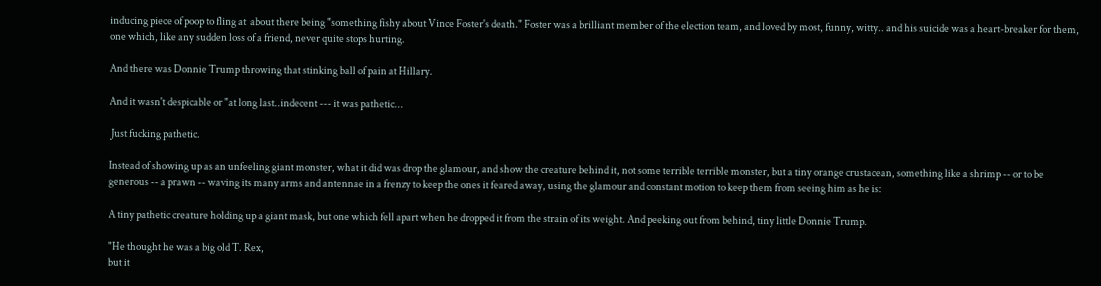inducing piece of poop to fling at  about there being "something fishy about Vince Foster's death." Foster was a brilliant member of the election team, and loved by most, funny, witty.. and his suicide was a heart-breaker for them, one which, like any sudden loss of a friend, never quite stops hurting.

And there was Donnie Trump throwing that stinking ball of pain at Hillary.

And it wasn't despicable or "at long last..indecent --- it was pathetic...

 Just fucking pathetic.

Instead of showing up as an unfeeling giant monster, what it did was drop the glamour, and show the creature behind it, not some terrible terrible monster, but a tiny orange crustacean, something like a shrimp -- or to be generous -- a prawn -- waving its many arms and antennae in a frenzy to keep the ones it feared away, using the glamour and constant motion to keep them from seeing him as he is:

A tiny pathetic creature holding up a giant mask, but one which fell apart when he dropped it from the strain of its weight. And peeking out from behind, tiny little Donnie Trump.

"He thought he was a big old T. Rex,
but it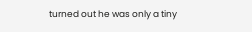turned out he was only a tiny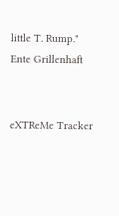little T. Rump."
Ente Grillenhaft


eXTReMe Tracker